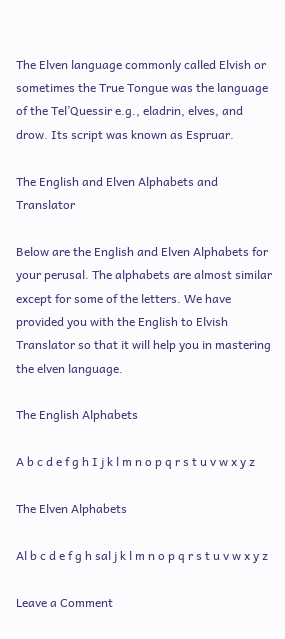The Elven language commonly called Elvish or sometimes the True Tongue was the language of the Tel’Quessir e.g., eladrin, elves, and drow. Its script was known as Espruar.

The English and Elven Alphabets and Translator

Below are the English and Elven Alphabets for your perusal. The alphabets are almost similar except for some of the letters. We have provided you with the English to Elvish Translator so that it will help you in mastering the elven language.

The English Alphabets

A b c d e f g h I j k l m n o p q r s t u v w x y z

The Elven Alphabets

Al b c d e f g h sal j k l m n o p q r s t u v w x y z

Leave a Comment